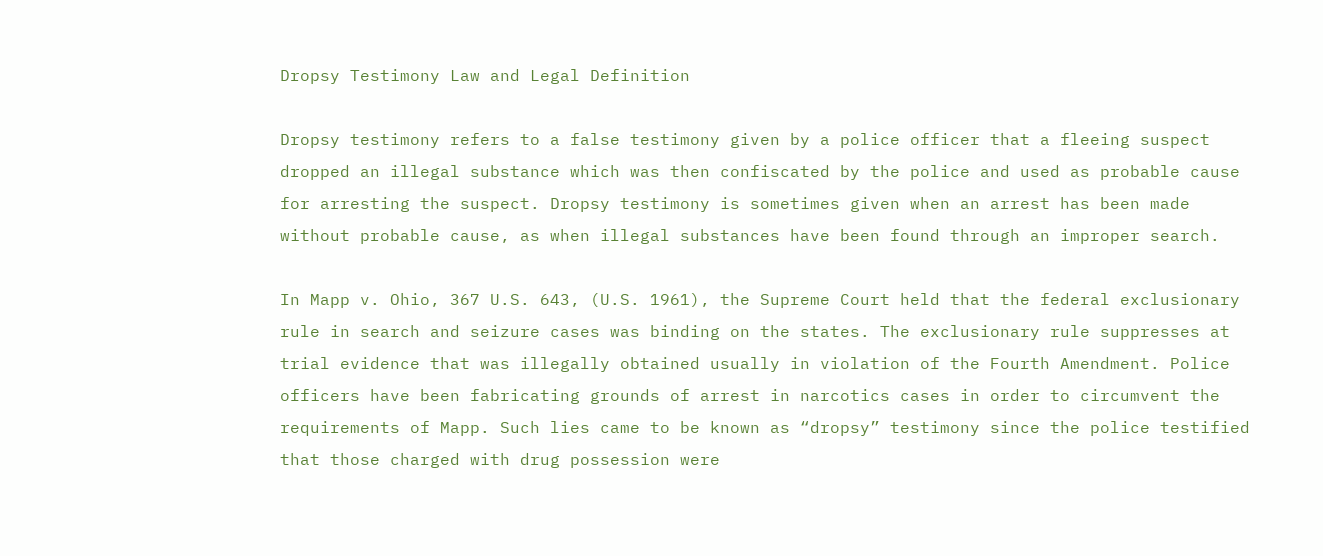Dropsy Testimony Law and Legal Definition

Dropsy testimony refers to a false testimony given by a police officer that a fleeing suspect dropped an illegal substance which was then confiscated by the police and used as probable cause for arresting the suspect. Dropsy testimony is sometimes given when an arrest has been made without probable cause, as when illegal substances have been found through an improper search.

In Mapp v. Ohio, 367 U.S. 643, (U.S. 1961), the Supreme Court held that the federal exclusionary rule in search and seizure cases was binding on the states. The exclusionary rule suppresses at trial evidence that was illegally obtained usually in violation of the Fourth Amendment. Police officers have been fabricating grounds of arrest in narcotics cases in order to circumvent the requirements of Mapp. Such lies came to be known as “dropsy” testimony since the police testified that those charged with drug possession were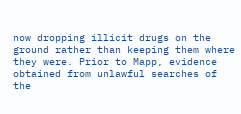now dropping illicit drugs on the ground rather than keeping them where they were. Prior to Mapp, evidence obtained from unlawful searches of the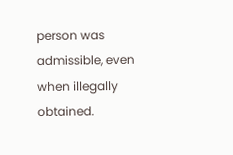person was admissible, even when illegally obtained.